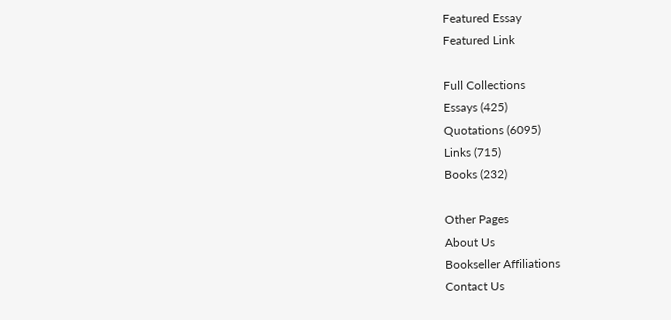Featured Essay
Featured Link

Full Collections
Essays (425)
Quotations (6095)
Links (715)
Books (232)

Other Pages
About Us
Bookseller Affiliations
Contact Us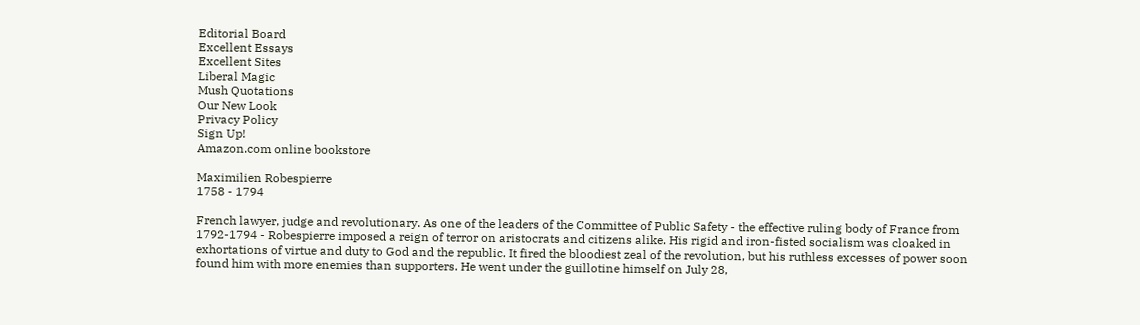Editorial Board
Excellent Essays
Excellent Sites
Liberal Magic
Mush Quotations
Our New Look
Privacy Policy
Sign Up!
Amazon.com online bookstore

Maximilien Robespierre
1758 - 1794

French lawyer, judge and revolutionary. As one of the leaders of the Committee of Public Safety - the effective ruling body of France from 1792-1794 - Robespierre imposed a reign of terror on aristocrats and citizens alike. His rigid and iron-fisted socialism was cloaked in exhortations of virtue and duty to God and the republic. It fired the bloodiest zeal of the revolution, but his ruthless excesses of power soon found him with more enemies than supporters. He went under the guillotine himself on July 28,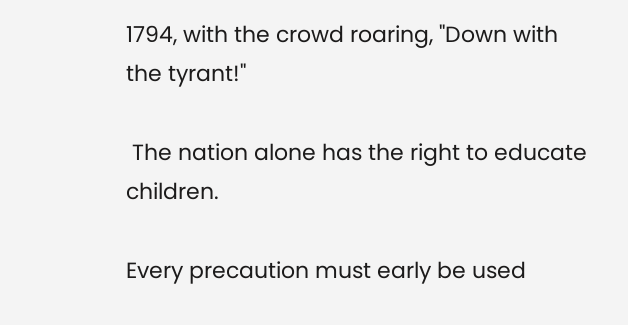1794, with the crowd roaring, "Down with the tyrant!"

 The nation alone has the right to educate children.

Every precaution must early be used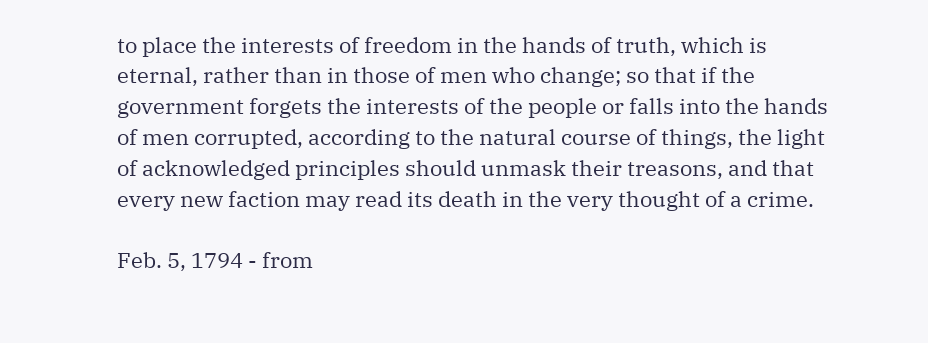to place the interests of freedom in the hands of truth, which is eternal, rather than in those of men who change; so that if the government forgets the interests of the people or falls into the hands of men corrupted, according to the natural course of things, the light of acknowledged principles should unmask their treasons, and that every new faction may read its death in the very thought of a crime.

Feb. 5, 1794 - from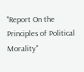"Report On the Principles of Political Morality"